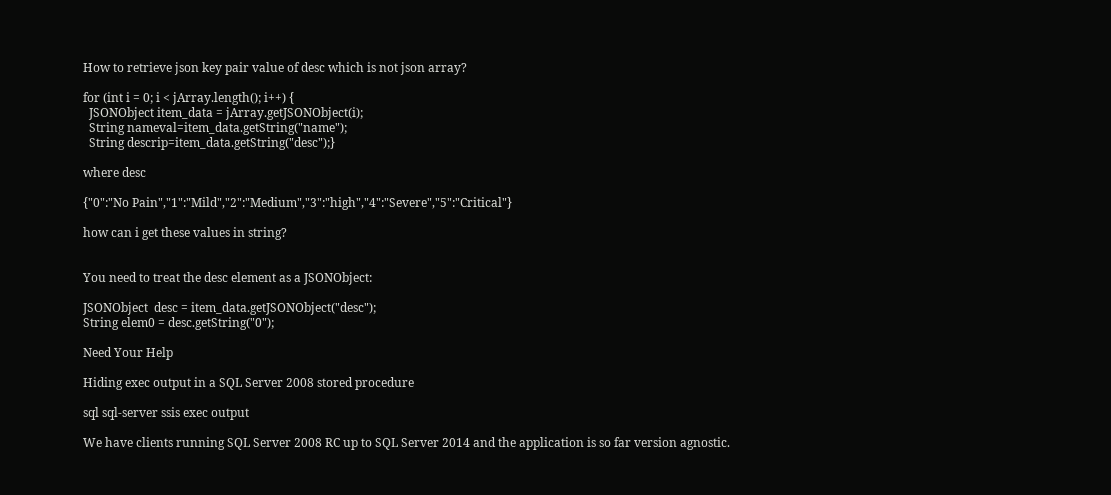How to retrieve json key pair value of desc which is not json array?

for (int i = 0; i < jArray.length(); i++) {
  JSONObject item_data = jArray.getJSONObject(i);
  String nameval=item_data.getString("name");
  String descrip=item_data.getString("desc");}

where desc

{"0":"No Pain","1":"Mild","2":"Medium","3":"high","4":"Severe","5":"Critical"}

how can i get these values in string?


You need to treat the desc element as a JSONObject:

JSONObject  desc = item_data.getJSONObject("desc");
String elem0 = desc.getString("0");

Need Your Help

Hiding exec output in a SQL Server 2008 stored procedure

sql sql-server ssis exec output

We have clients running SQL Server 2008 RC up to SQL Server 2014 and the application is so far version agnostic.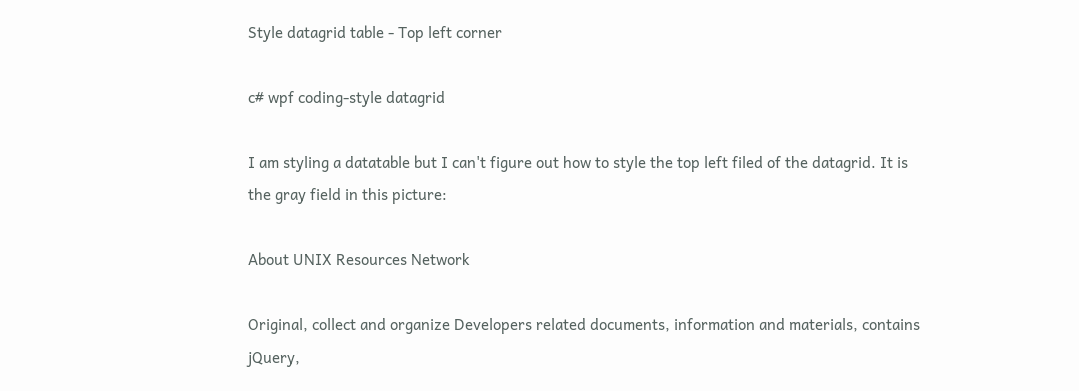Style datagrid table - Top left corner

c# wpf coding-style datagrid

I am styling a datatable but I can't figure out how to style the top left filed of the datagrid. It is the gray field in this picture:

About UNIX Resources Network

Original, collect and organize Developers related documents, information and materials, contains jQuery,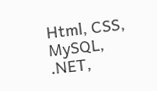Html, CSS, MySQL, .NET,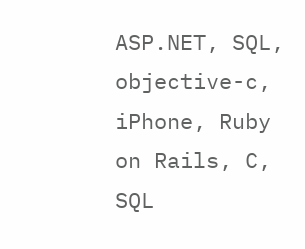ASP.NET, SQL, objective-c, iPhone, Ruby on Rails, C, SQL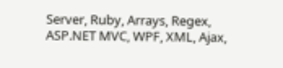Server, Ruby, Arrays, Regex, ASP.NET MVC, WPF, XML, Ajax,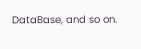DataBase, and so on.